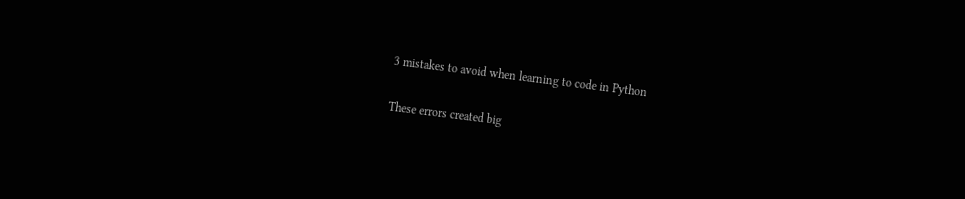3 mistakes to avoid when learning to code in Python

These errors created big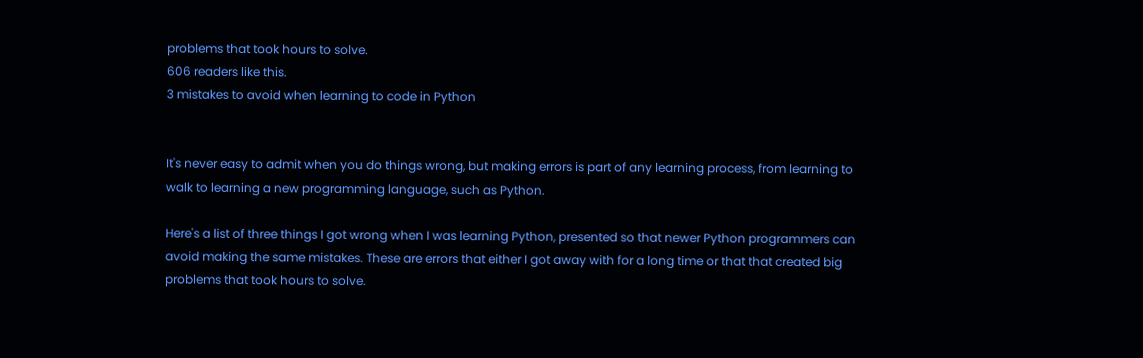problems that took hours to solve.
606 readers like this.
3 mistakes to avoid when learning to code in Python


It's never easy to admit when you do things wrong, but making errors is part of any learning process, from learning to walk to learning a new programming language, such as Python.

Here's a list of three things I got wrong when I was learning Python, presented so that newer Python programmers can avoid making the same mistakes. These are errors that either I got away with for a long time or that that created big problems that took hours to solve.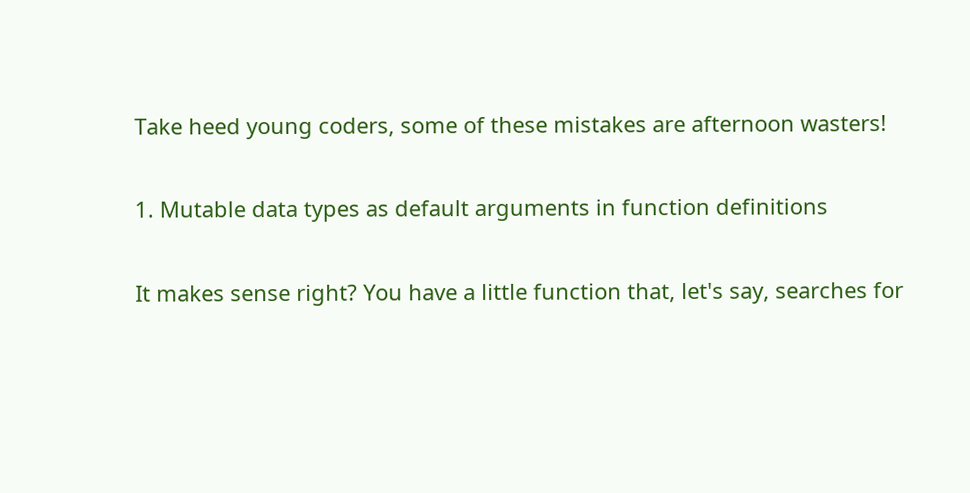Take heed young coders, some of these mistakes are afternoon wasters!

1. Mutable data types as default arguments in function definitions

It makes sense right? You have a little function that, let's say, searches for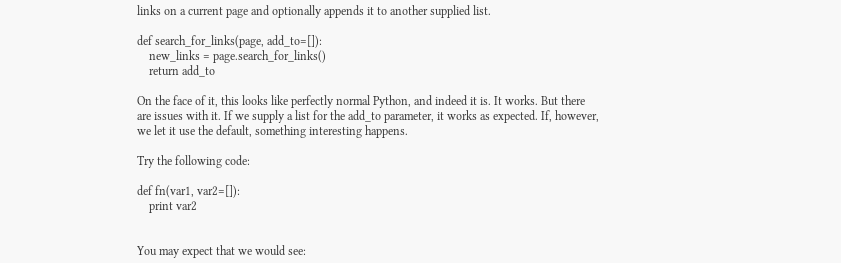links on a current page and optionally appends it to another supplied list.

def search_for_links(page, add_to=[]):
    new_links = page.search_for_links()
    return add_to

On the face of it, this looks like perfectly normal Python, and indeed it is. It works. But there are issues with it. If we supply a list for the add_to parameter, it works as expected. If, however, we let it use the default, something interesting happens.

Try the following code:

def fn(var1, var2=[]):
    print var2


You may expect that we would see: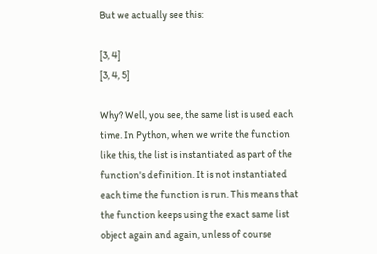But we actually see this:

[3, 4]
[3, 4, 5]

Why? Well, you see, the same list is used each time. In Python, when we write the function like this, the list is instantiated as part of the function's definition. It is not instantiated each time the function is run. This means that the function keeps using the exact same list object again and again, unless of course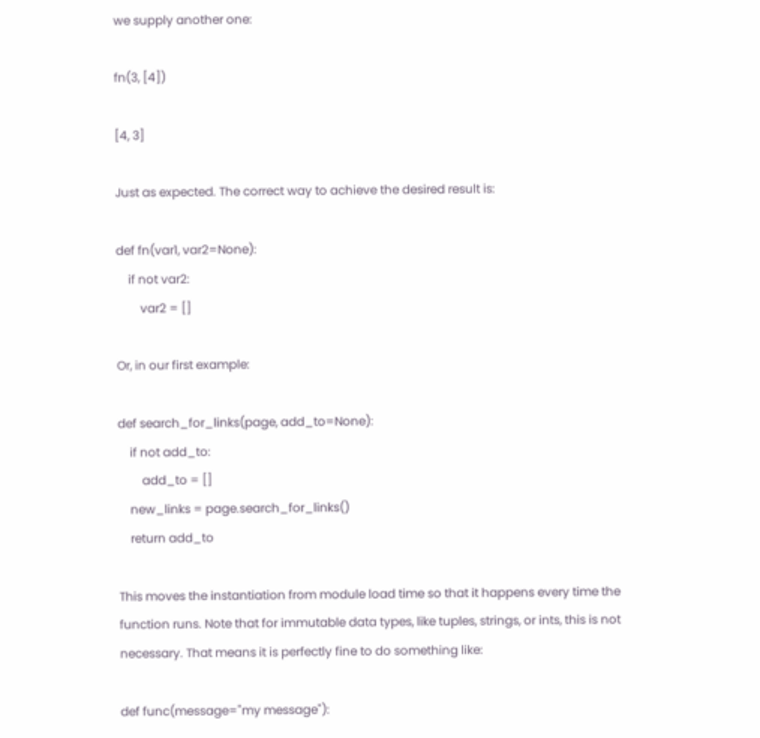we supply another one:

fn(3, [4])

[4, 3]

Just as expected. The correct way to achieve the desired result is:

def fn(var1, var2=None):
    if not var2:
        var2 = []

Or, in our first example:

def search_for_links(page, add_to=None):
    if not add_to:
        add_to = []
    new_links = page.search_for_links()
    return add_to

This moves the instantiation from module load time so that it happens every time the function runs. Note that for immutable data types, like tuples, strings, or ints, this is not necessary. That means it is perfectly fine to do something like:

def func(message="my message"):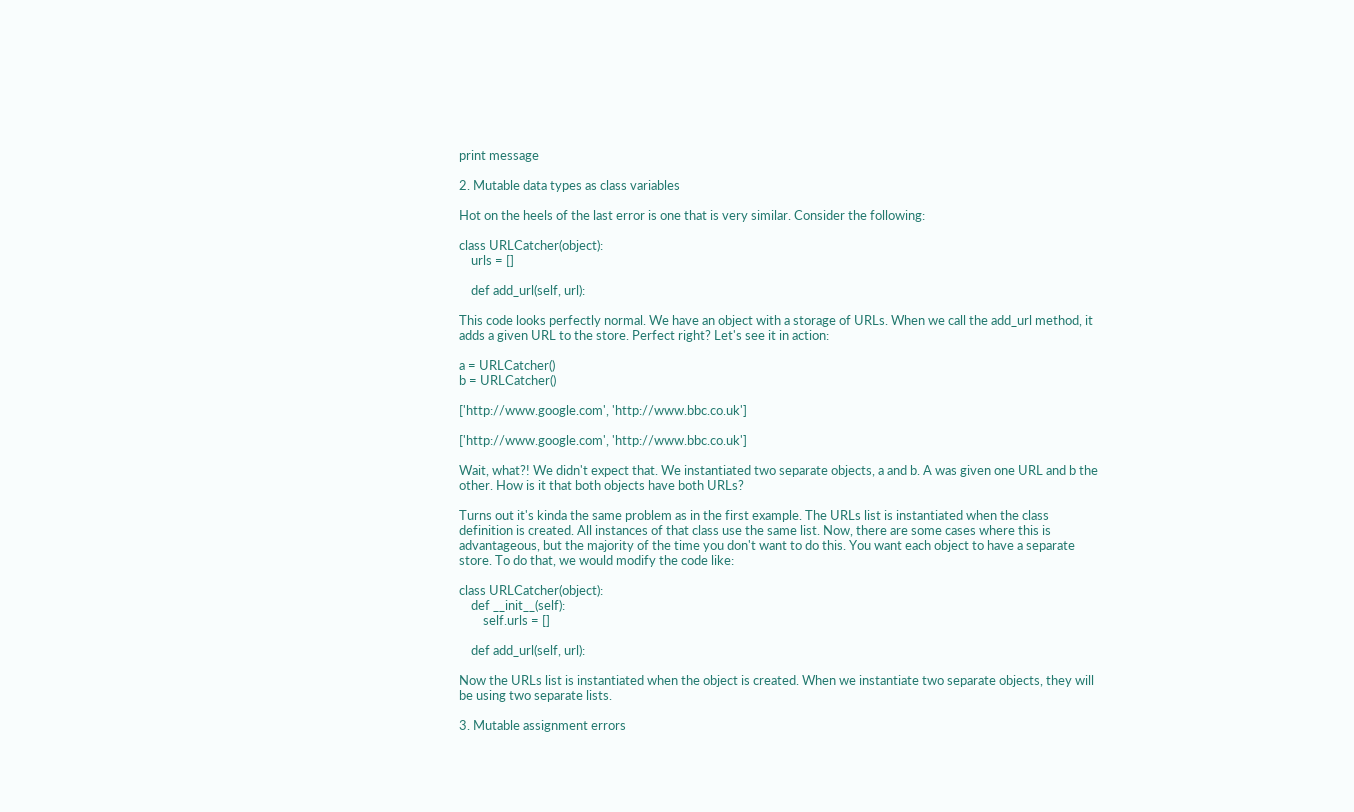print message

2. Mutable data types as class variables

Hot on the heels of the last error is one that is very similar. Consider the following:

class URLCatcher(object):
    urls = []

    def add_url(self, url):

This code looks perfectly normal. We have an object with a storage of URLs. When we call the add_url method, it adds a given URL to the store. Perfect right? Let's see it in action:

a = URLCatcher()
b = URLCatcher()

['http://www.google.com', 'http://www.bbc.co.uk']

['http://www.google.com', 'http://www.bbc.co.uk']

Wait, what?! We didn't expect that. We instantiated two separate objects, a and b. A was given one URL and b the other. How is it that both objects have both URLs?

Turns out it's kinda the same problem as in the first example. The URLs list is instantiated when the class definition is created. All instances of that class use the same list. Now, there are some cases where this is advantageous, but the majority of the time you don't want to do this. You want each object to have a separate store. To do that, we would modify the code like:

class URLCatcher(object):
    def __init__(self):
        self.urls = []

    def add_url(self, url):

Now the URLs list is instantiated when the object is created. When we instantiate two separate objects, they will be using two separate lists.

3. Mutable assignment errors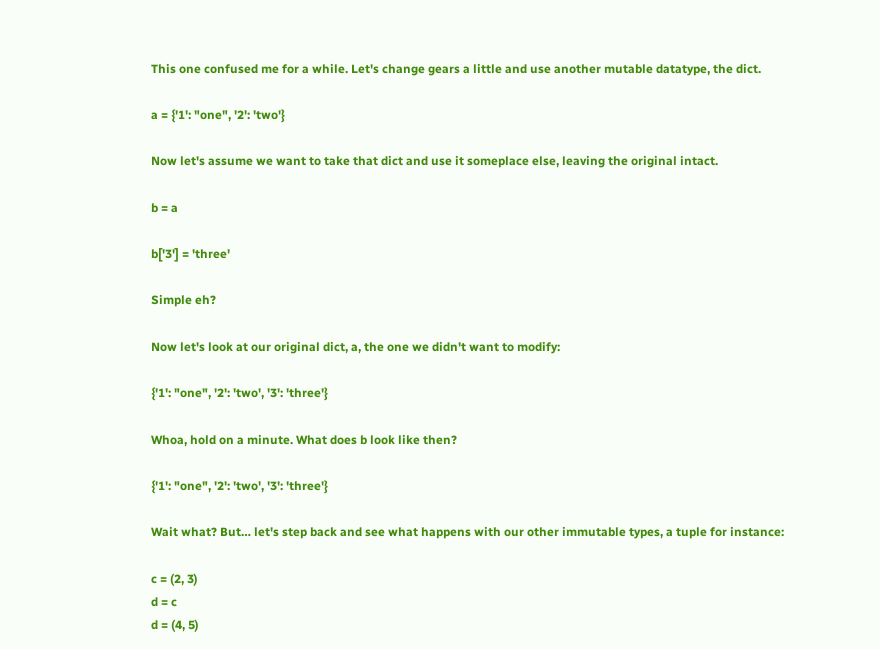This one confused me for a while. Let's change gears a little and use another mutable datatype, the dict.

a = {'1': "one", '2': 'two'}

Now let's assume we want to take that dict and use it someplace else, leaving the original intact.

b = a

b['3'] = 'three'

Simple eh?

Now let's look at our original dict, a, the one we didn't want to modify:

{'1': "one", '2': 'two', '3': 'three'}

Whoa, hold on a minute. What does b look like then?

{'1': "one", '2': 'two', '3': 'three'}

Wait what? But… let's step back and see what happens with our other immutable types, a tuple for instance:

c = (2, 3)
d = c
d = (4, 5)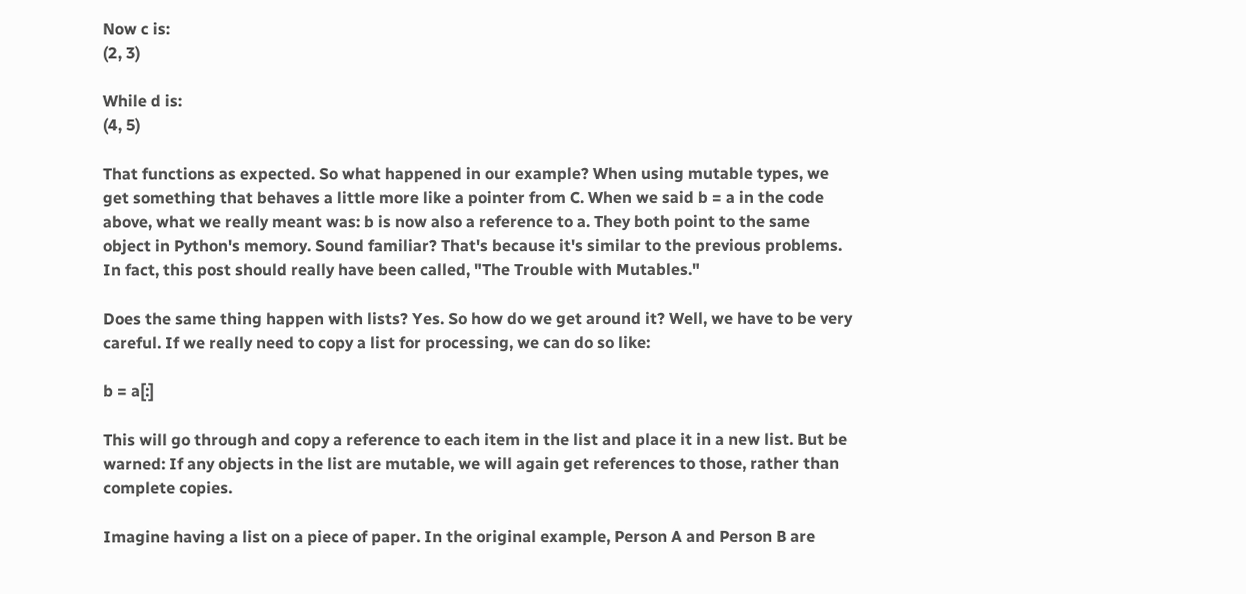Now c is:
(2, 3)

While d is:
(4, 5)

That functions as expected. So what happened in our example? When using mutable types, we get something that behaves a little more like a pointer from C. When we said b = a in the code above, what we really meant was: b is now also a reference to a. They both point to the same object in Python's memory. Sound familiar? That's because it's similar to the previous problems. In fact, this post should really have been called, "The Trouble with Mutables."

Does the same thing happen with lists? Yes. So how do we get around it? Well, we have to be very careful. If we really need to copy a list for processing, we can do so like:

b = a[:]

This will go through and copy a reference to each item in the list and place it in a new list. But be warned: If any objects in the list are mutable, we will again get references to those, rather than complete copies.

Imagine having a list on a piece of paper. In the original example, Person A and Person B are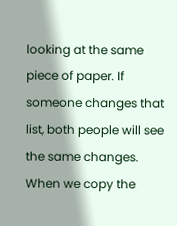looking at the same piece of paper. If someone changes that list, both people will see the same changes. When we copy the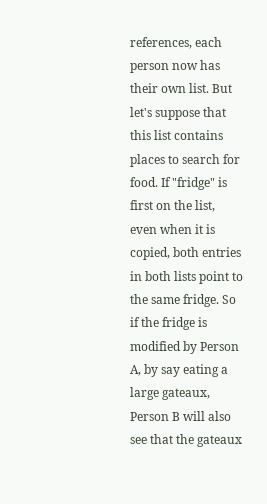references, each person now has their own list. But let's suppose that this list contains places to search for food. If "fridge" is first on the list, even when it is copied, both entries in both lists point to the same fridge. So if the fridge is modified by Person A, by say eating a large gateaux, Person B will also see that the gateaux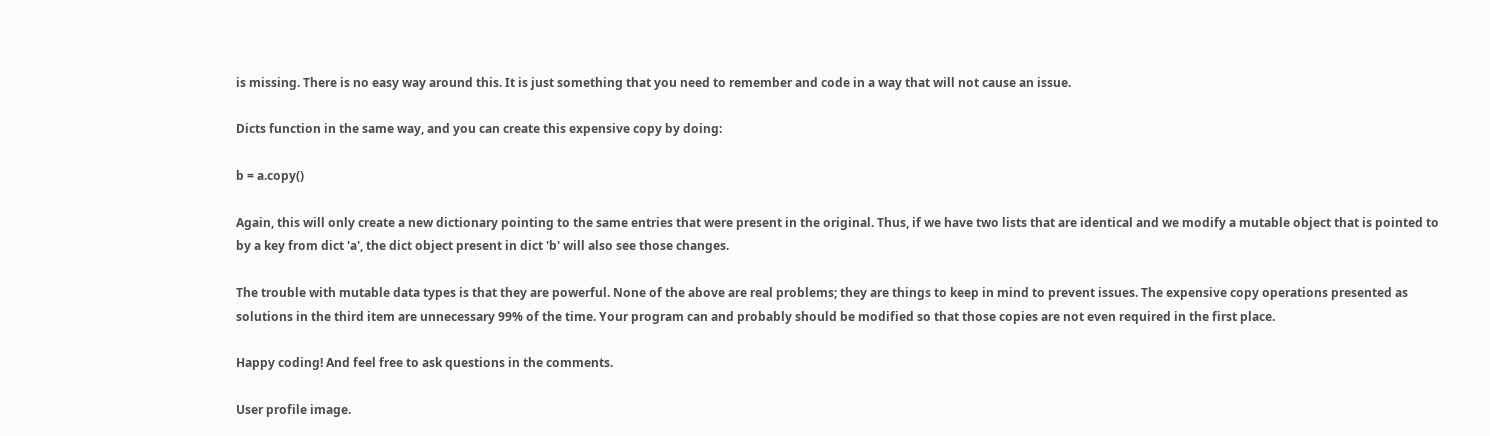is missing. There is no easy way around this. It is just something that you need to remember and code in a way that will not cause an issue.

Dicts function in the same way, and you can create this expensive copy by doing:

b = a.copy()

Again, this will only create a new dictionary pointing to the same entries that were present in the original. Thus, if we have two lists that are identical and we modify a mutable object that is pointed to by a key from dict 'a', the dict object present in dict 'b' will also see those changes.

The trouble with mutable data types is that they are powerful. None of the above are real problems; they are things to keep in mind to prevent issues. The expensive copy operations presented as solutions in the third item are unnecessary 99% of the time. Your program can and probably should be modified so that those copies are not even required in the first place.

Happy coding! And feel free to ask questions in the comments.

User profile image.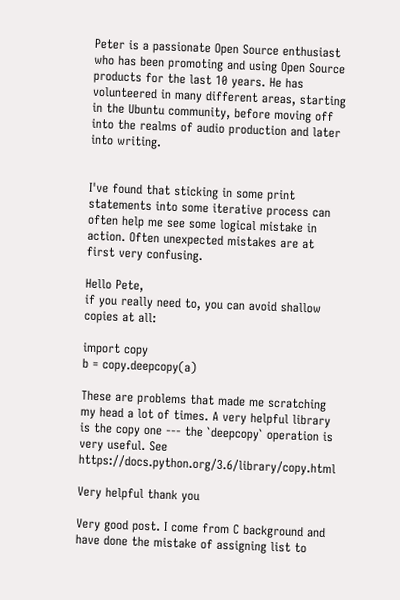Peter is a passionate Open Source enthusiast who has been promoting and using Open Source products for the last 10 years. He has volunteered in many different areas, starting in the Ubuntu community, before moving off into the realms of audio production and later into writing.


I've found that sticking in some print statements into some iterative process can often help me see some logical mistake in action. Often unexpected mistakes are at first very confusing.

Hello Pete,
if you really need to, you can avoid shallow copies at all:

import copy
b = copy.deepcopy(a)

These are problems that made me scratching my head a lot of times. A very helpful library is the copy one --- the `deepcopy` operation is very useful. See https://docs.python.org/3.6/library/copy.html

Very helpful thank you

Very good post. I come from C background and have done the mistake of assigning list to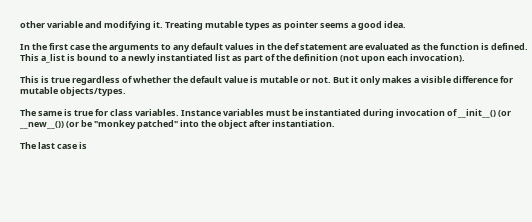other variable and modifying it. Treating mutable types as pointer seems a good idea.

In the first case the arguments to any default values in the def statement are evaluated as the function is defined. This a_list is bound to a newly instantiated list as part of the definition (not upon each invocation).

This is true regardless of whether the default value is mutable or not. But it only makes a visible difference for mutable objects/types.

The same is true for class variables. Instance variables must be instantiated during invocation of __init__() (or __new__()) (or be "monkey patched" into the object after instantiation.

The last case is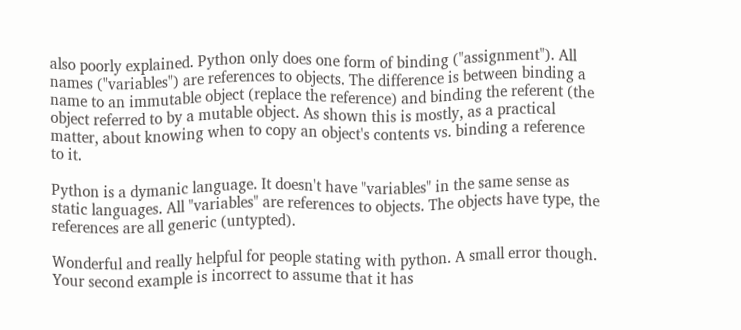also poorly explained. Python only does one form of binding ("assignment"). All names ("variables") are references to objects. The difference is between binding a name to an immutable object (replace the reference) and binding the referent (the object referred to by a mutable object. As shown this is mostly, as a practical matter, about knowing when to copy an object's contents vs. binding a reference to it.

Python is a dymanic language. It doesn't have "variables" in the same sense as static languages. All "variables" are references to objects. The objects have type, the references are all generic (untypted).

Wonderful and really helpful for people stating with python. A small error though. Your second example is incorrect to assume that it has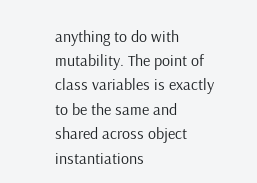anything to do with mutability. The point of class variables is exactly to be the same and shared across object instantiations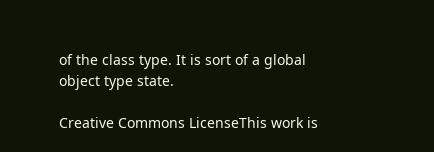of the class type. It is sort of a global object type state.

Creative Commons LicenseThis work is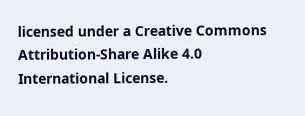licensed under a Creative Commons Attribution-Share Alike 4.0 International License.